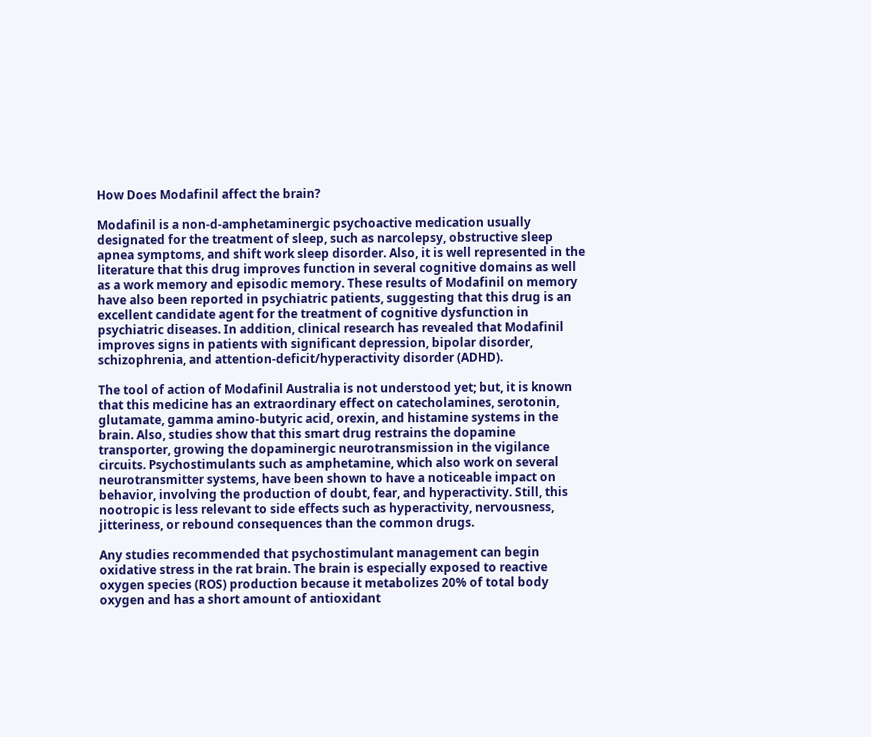How Does Modafinil affect the brain?

Modafinil is a non-d-amphetaminergic psychoactive medication usually designated for the treatment of sleep, such as narcolepsy, obstructive sleep apnea symptoms, and shift work sleep disorder. Also, it is well represented in the literature that this drug improves function in several cognitive domains as well as a work memory and episodic memory. These results of Modafinil on memory have also been reported in psychiatric patients, suggesting that this drug is an excellent candidate agent for the treatment of cognitive dysfunction in psychiatric diseases. In addition, clinical research has revealed that Modafinil improves signs in patients with significant depression, bipolar disorder, schizophrenia, and attention-deficit/hyperactivity disorder (ADHD).

The tool of action of Modafinil Australia is not understood yet; but, it is known that this medicine has an extraordinary effect on catecholamines, serotonin, glutamate, gamma amino-butyric acid, orexin, and histamine systems in the brain. Also, studies show that this smart drug restrains the dopamine transporter, growing the dopaminergic neurotransmission in the vigilance circuits. Psychostimulants such as amphetamine, which also work on several neurotransmitter systems, have been shown to have a noticeable impact on behavior, involving the production of doubt, fear, and hyperactivity. Still, this nootropic is less relevant to side effects such as hyperactivity, nervousness, jitteriness, or rebound consequences than the common drugs.

Any studies recommended that psychostimulant management can begin oxidative stress in the rat brain. The brain is especially exposed to reactive oxygen species (ROS) production because it metabolizes 20% of total body oxygen and has a short amount of antioxidant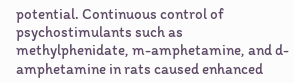potential. Continuous control of psychostimulants such as methylphenidate, m-amphetamine, and d-amphetamine in rats caused enhanced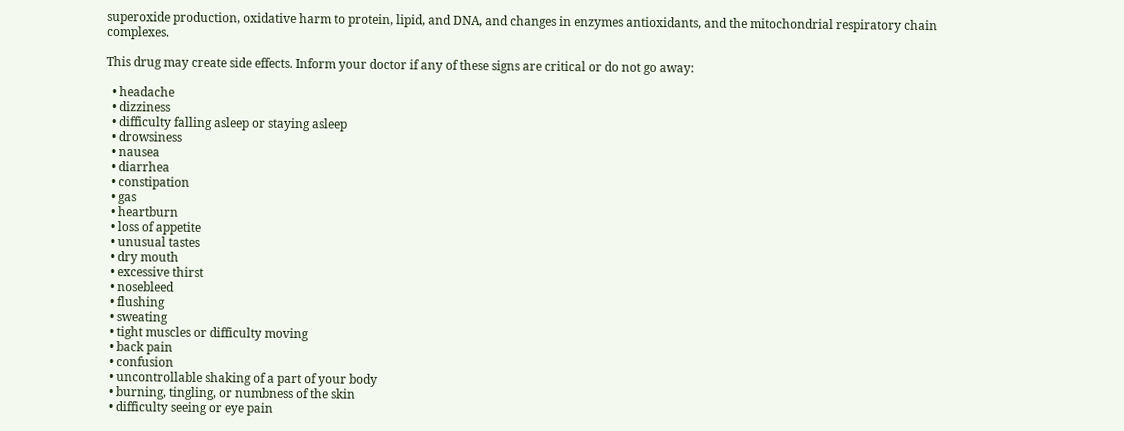superoxide production, oxidative harm to protein, lipid, and DNA, and changes in enzymes antioxidants, and the mitochondrial respiratory chain complexes.

This drug may create side effects. Inform your doctor if any of these signs are critical or do not go away:

  • headache
  • dizziness
  • difficulty falling asleep or staying asleep
  • drowsiness
  • nausea
  • diarrhea
  • constipation
  • gas
  • heartburn
  • loss of appetite
  • unusual tastes
  • dry mouth
  • excessive thirst
  • nosebleed
  • flushing
  • sweating
  • tight muscles or difficulty moving
  • back pain
  • confusion
  • uncontrollable shaking of a part of your body
  • burning, tingling, or numbness of the skin
  • difficulty seeing or eye pain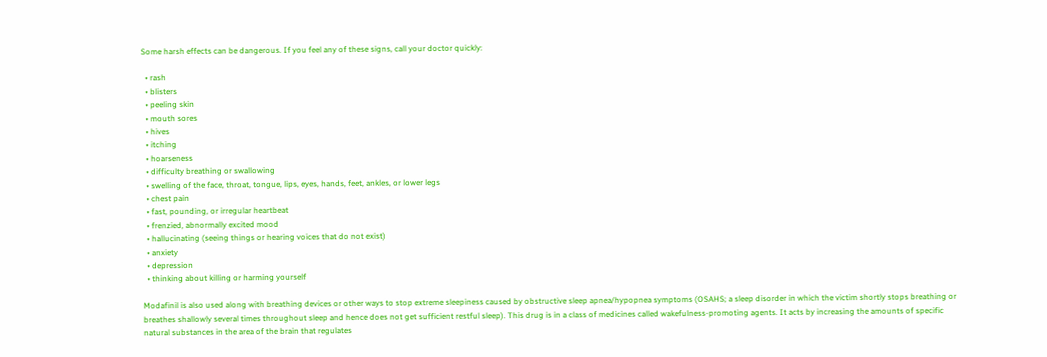Some harsh effects can be dangerous. If you feel any of these signs, call your doctor quickly:

  • rash
  • blisters
  • peeling skin
  • mouth sores
  • hives
  • itching
  • hoarseness
  • difficulty breathing or swallowing
  • swelling of the face, throat, tongue, lips, eyes, hands, feet, ankles, or lower legs
  • chest pain
  • fast, pounding, or irregular heartbeat
  • frenzied, abnormally excited mood
  • hallucinating (seeing things or hearing voices that do not exist)
  • anxiety
  • depression
  • thinking about killing or harming yourself

Modafinil is also used along with breathing devices or other ways to stop extreme sleepiness caused by obstructive sleep apnea/hypopnea symptoms (OSAHS; a sleep disorder in which the victim shortly stops breathing or breathes shallowly several times throughout sleep and hence does not get sufficient restful sleep). This drug is in a class of medicines called wakefulness-promoting agents. It acts by increasing the amounts of specific natural substances in the area of the brain that regulates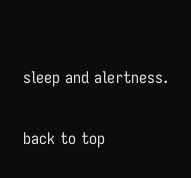sleep and alertness.

back to top